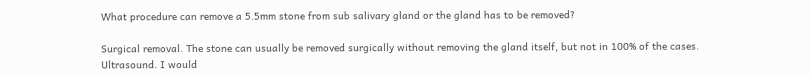What procedure can remove a 5.5mm stone from sub salivary gland or the gland has to be removed?

Surgical removal. The stone can usually be removed surgically without removing the gland itself, but not in 100% of the cases.
Ultrasound. I would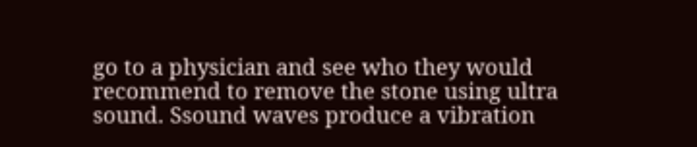go to a physician and see who they would recommend to remove the stone using ultra sound. Ssound waves produce a vibration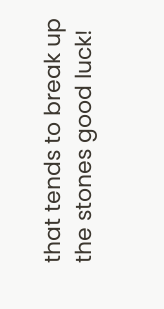that tends to break up the stones good luck!